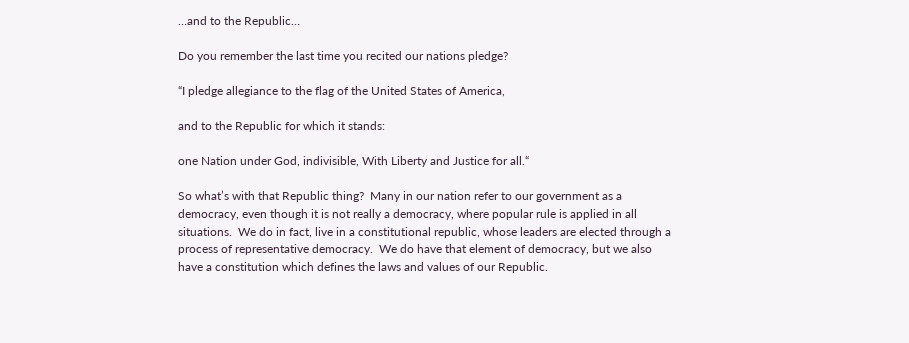…and to the Republic…

Do you remember the last time you recited our nations pledge?

“I pledge allegiance to the flag of the United States of America,

and to the Republic for which it stands:

one Nation under God, indivisible, With Liberty and Justice for all.“

So what’s with that Republic thing?  Many in our nation refer to our government as a democracy, even though it is not really a democracy, where popular rule is applied in all situations.  We do in fact, live in a constitutional republic, whose leaders are elected through a process of representative democracy.  We do have that element of democracy, but we also have a constitution which defines the laws and values of our Republic.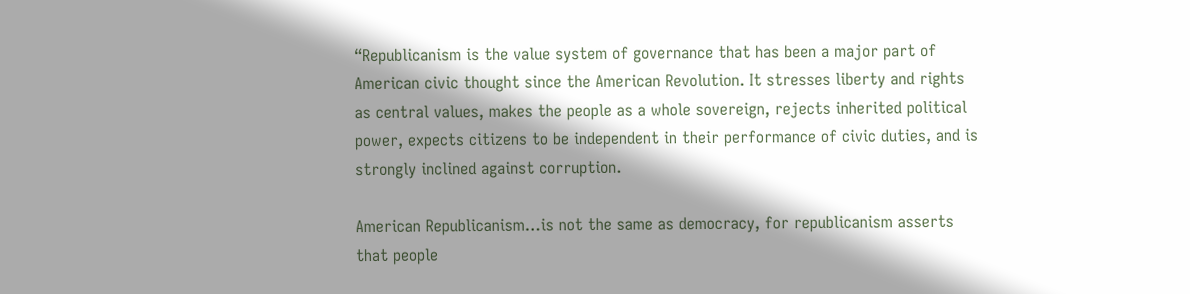“Republicanism is the value system of governance that has been a major part of American civic thought since the American Revolution. It stresses liberty and rights as central values, makes the people as a whole sovereign, rejects inherited political power, expects citizens to be independent in their performance of civic duties, and is strongly inclined against corruption.

American Republicanism…is not the same as democracy, for republicanism asserts that people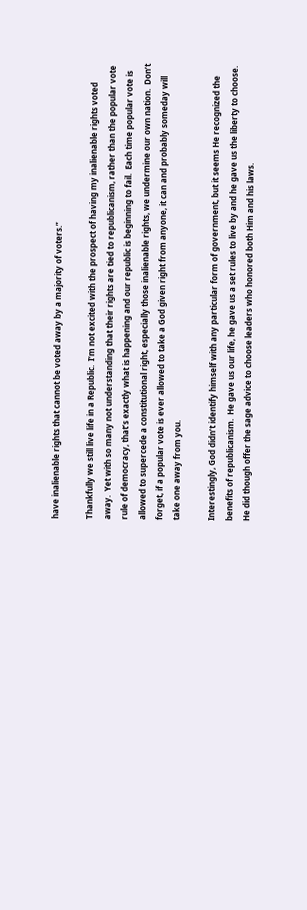have inalienable rights that cannot be voted away by a majority of voters.”

Thankfully we still live life in a Republic.  I’m not excited with the prospect of having my inalienable rights voted away.  Yet with so many not understanding that their rights are tied to republicanism, rather than the popular vote rule of democracy, that’s exactly what is happening and our republic is beginning to fail.  Each time popular vote is allowed to supercede a constitutional right, especially those inalienable rights, we undermine our own nation.  Don’t forget, if a popular vote is ever allowed to take a God given right from anyone, it can and probably someday will take one away from you.

Interestingly, God didn’t identify himself with any particular form of government, but it seems He recognized the benefits of republicanism.  He gave us our life, he gave us a set rules to live by and he gave us the liberty to choose.  He did though offer the sage advice to choose leaders who honored both Him and his laws.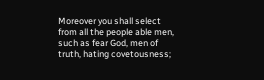Moreover you shall select from all the people able men, such as fear God, men of truth, hating covetousness;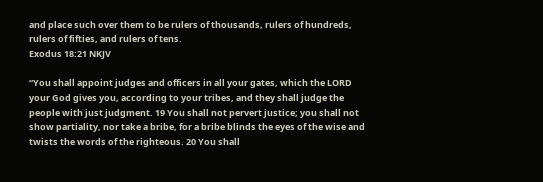and place such over them to be rulers of thousands, rulers of hundreds, rulers of fifties, and rulers of tens.
Exodus 18:21 NKJV

“You shall appoint judges and officers in all your gates, which the LORD your God gives you, according to your tribes, and they shall judge the people with just judgment. 19 You shall not pervert justice; you shall not show partiality, nor take a bribe, for a bribe blinds the eyes of the wise and twists the words of the righteous. 20 You shall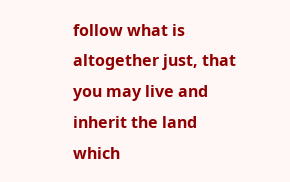follow what is altogether just, that you may live and inherit the land which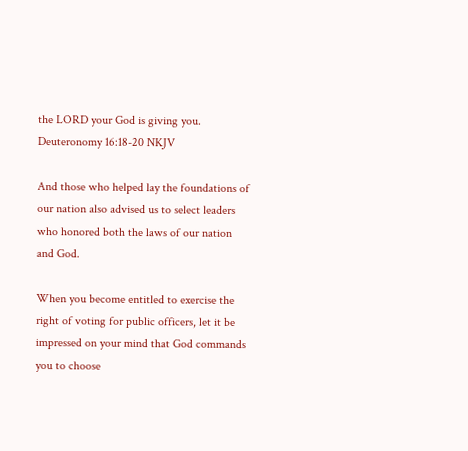the LORD your God is giving you.
Deuteronomy 16:18-20 NKJV

And those who helped lay the foundations of our nation also advised us to select leaders who honored both the laws of our nation and God.

When you become entitled to exercise the right of voting for public officers, let it be impressed on your mind that God commands you to choose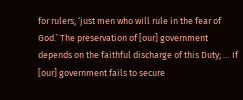for rulers, ‘just men who will rule in the fear of God.’ The preservation of [our] government depends on the faithful discharge of this Duty; … If [our] government fails to secure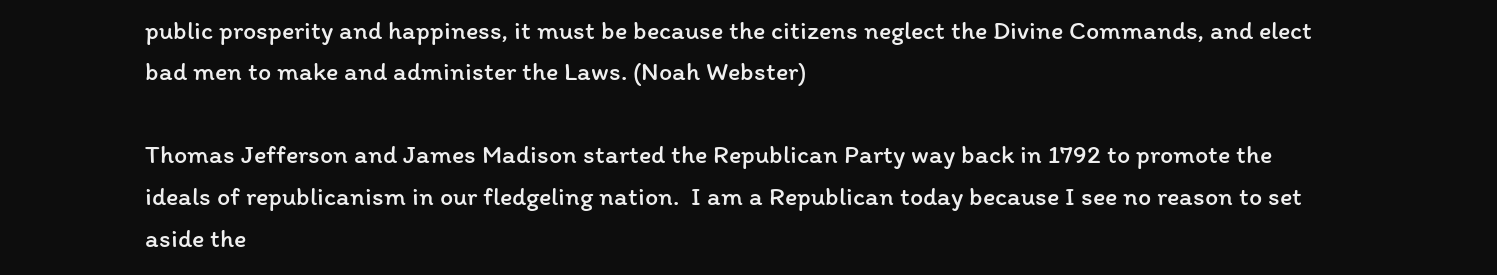public prosperity and happiness, it must be because the citizens neglect the Divine Commands, and elect bad men to make and administer the Laws. (Noah Webster)

Thomas Jefferson and James Madison started the Republican Party way back in 1792 to promote the ideals of republicanism in our fledgeling nation.  I am a Republican today because I see no reason to set aside the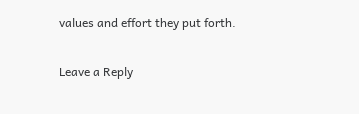values and effort they put forth.

Leave a Reply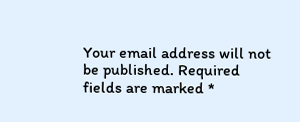Your email address will not be published. Required fields are marked *